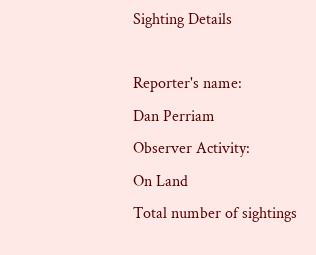Sighting Details

Reporter's name:
Dan Perriam
Observer Activity:
On Land
Total number of sightings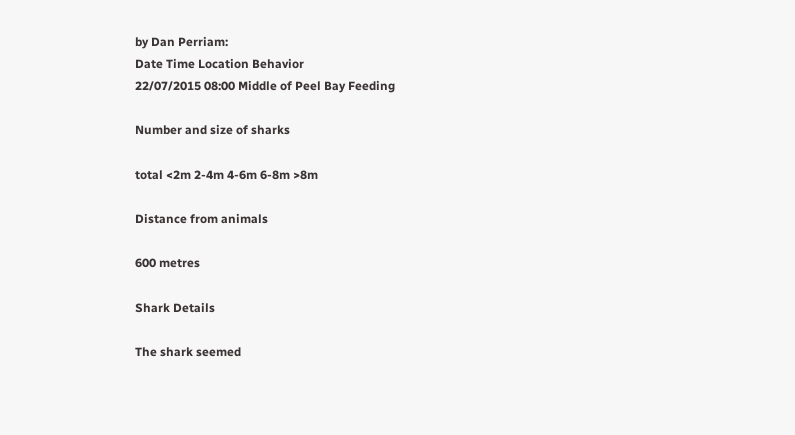by Dan Perriam:
Date Time Location Behavior
22/07/2015 08:00 Middle of Peel Bay Feeding

Number and size of sharks

total <2m 2-4m 4-6m 6-8m >8m

Distance from animals

600 metres

Shark Details

The shark seemed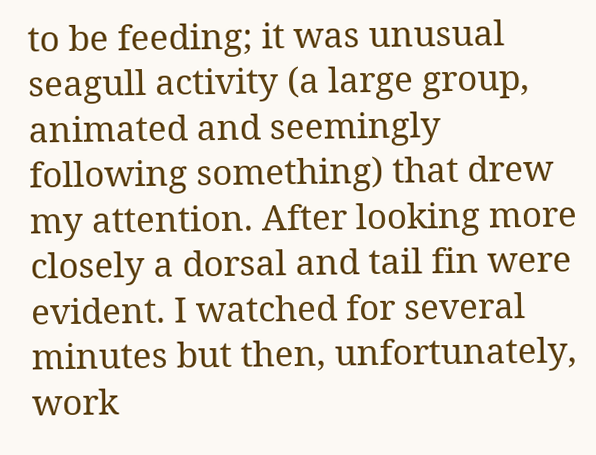to be feeding; it was unusual seagull activity (a large group, animated and seemingly following something) that drew my attention. After looking more closely a dorsal and tail fin were evident. I watched for several minutes but then, unfortunately, work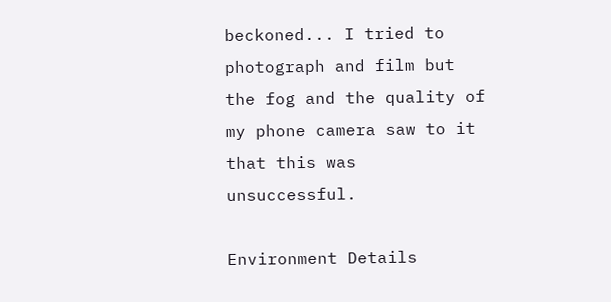beckoned... I tried to photograph and film but the fog and the quality of my phone camera saw to it that this was unsuccessful.

Environment Details